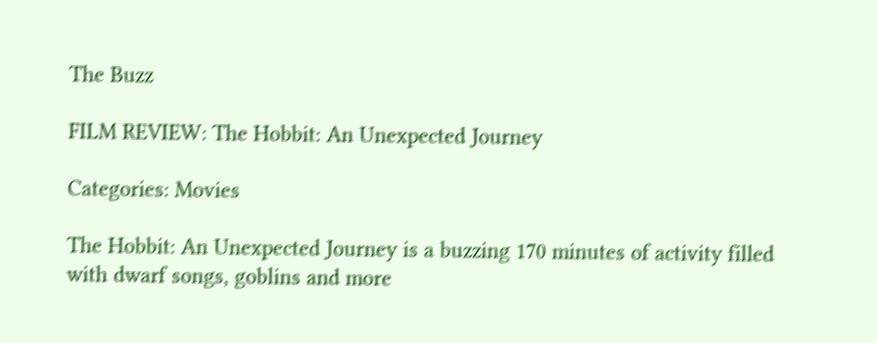The Buzz

FILM REVIEW: The Hobbit: An Unexpected Journey

Categories: Movies

The Hobbit: An Unexpected Journey is a buzzing 170 minutes of activity filled with dwarf songs, goblins and more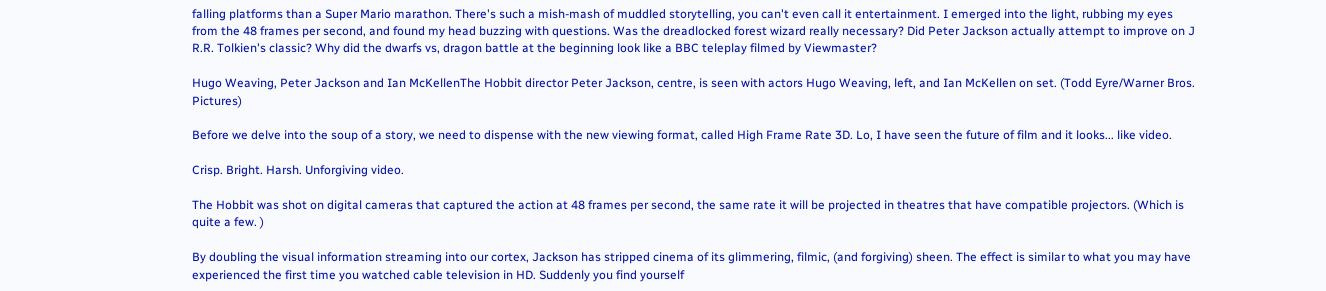falling platforms than a Super Mario marathon. There's such a mish-mash of muddled storytelling, you can't even call it entertainment. I emerged into the light, rubbing my eyes from the 48 frames per second, and found my head buzzing with questions. Was the dreadlocked forest wizard really necessary? Did Peter Jackson actually attempt to improve on J R.R. Tolkien's classic? Why did the dwarfs vs, dragon battle at the beginning look like a BBC teleplay filmed by Viewmaster?

Hugo Weaving, Peter Jackson and Ian McKellenThe Hobbit director Peter Jackson, centre, is seen with actors Hugo Weaving, left, and Ian McKellen on set. (Todd Eyre/Warner Bros. Pictures)

Before we delve into the soup of a story, we need to dispense with the new viewing format, called High Frame Rate 3D. Lo, I have seen the future of film and it looks... like video.

Crisp. Bright. Harsh. Unforgiving video.

The Hobbit was shot on digital cameras that captured the action at 48 frames per second, the same rate it will be projected in theatres that have compatible projectors. (Which is quite a few. )

By doubling the visual information streaming into our cortex, Jackson has stripped cinema of its glimmering, filmic, (and forgiving) sheen. The effect is similar to what you may have experienced the first time you watched cable television in HD. Suddenly you find yourself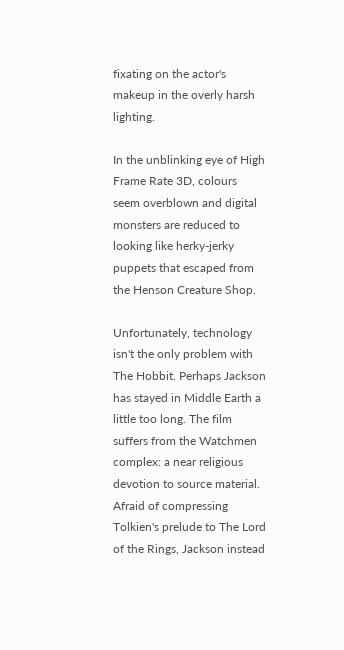fixating on the actor's makeup in the overly harsh lighting.

In the unblinking eye of High Frame Rate 3D, colours seem overblown and digital monsters are reduced to looking like herky-jerky puppets that escaped from the Henson Creature Shop.

Unfortunately, technology isn't the only problem with The Hobbit. Perhaps Jackson has stayed in Middle Earth a little too long. The film suffers from the Watchmen complex: a near religious devotion to source material. Afraid of compressing Tolkien's prelude to The Lord of the Rings, Jackson instead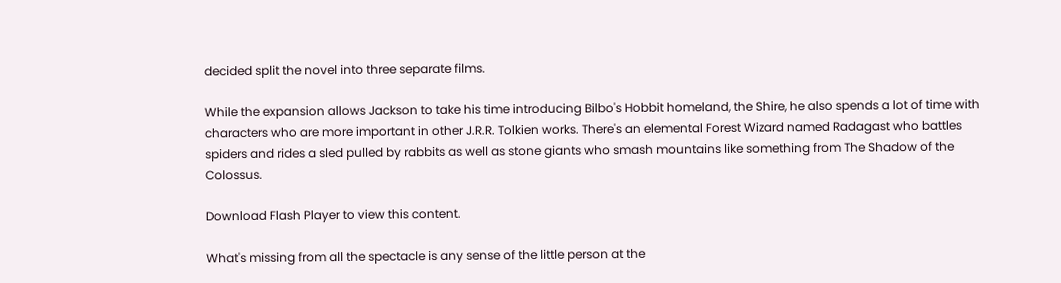decided split the novel into three separate films.

While the expansion allows Jackson to take his time introducing Bilbo's Hobbit homeland, the Shire, he also spends a lot of time with characters who are more important in other J.R.R. Tolkien works. There's an elemental Forest Wizard named Radagast who battles spiders and rides a sled pulled by rabbits as well as stone giants who smash mountains like something from The Shadow of the Colossus.

Download Flash Player to view this content.

What's missing from all the spectacle is any sense of the little person at the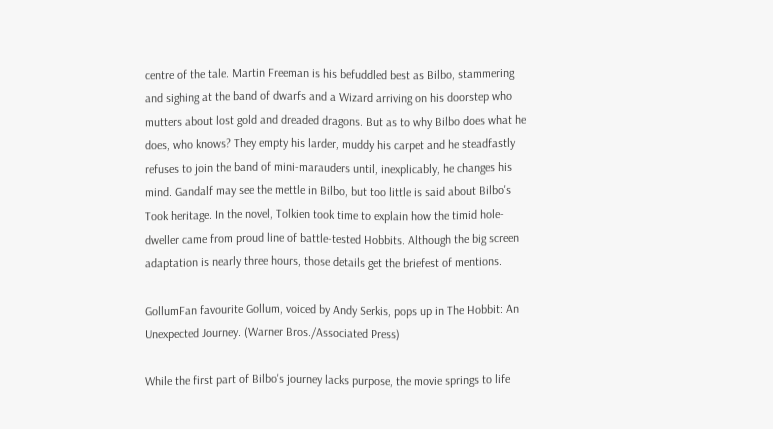centre of the tale. Martin Freeman is his befuddled best as Bilbo, stammering and sighing at the band of dwarfs and a Wizard arriving on his doorstep who mutters about lost gold and dreaded dragons. But as to why Bilbo does what he does, who knows? They empty his larder, muddy his carpet and he steadfastly refuses to join the band of mini-marauders until, inexplicably, he changes his mind. Gandalf may see the mettle in Bilbo, but too little is said about Bilbo's Took heritage. In the novel, Tolkien took time to explain how the timid hole-dweller came from proud line of battle-tested Hobbits. Although the big screen adaptation is nearly three hours, those details get the briefest of mentions.

GollumFan favourite Gollum, voiced by Andy Serkis, pops up in The Hobbit: An Unexpected Journey. (Warner Bros./Associated Press)

While the first part of Bilbo's journey lacks purpose, the movie springs to life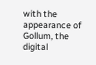with the appearance of Gollum, the digital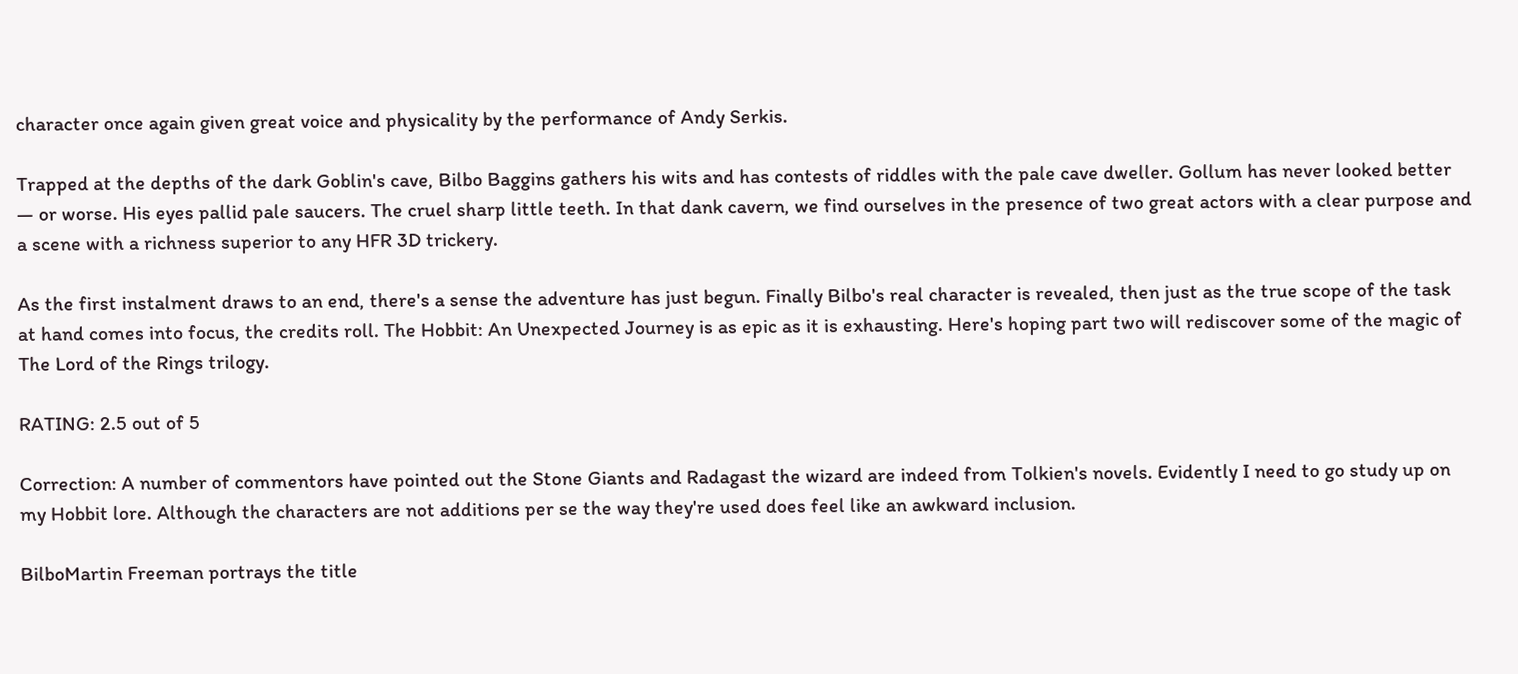character once again given great voice and physicality by the performance of Andy Serkis.

Trapped at the depths of the dark Goblin's cave, Bilbo Baggins gathers his wits and has contests of riddles with the pale cave dweller. Gollum has never looked better — or worse. His eyes pallid pale saucers. The cruel sharp little teeth. In that dank cavern, we find ourselves in the presence of two great actors with a clear purpose and a scene with a richness superior to any HFR 3D trickery.

As the first instalment draws to an end, there's a sense the adventure has just begun. Finally Bilbo's real character is revealed, then just as the true scope of the task at hand comes into focus, the credits roll. The Hobbit: An Unexpected Journey is as epic as it is exhausting. Here's hoping part two will rediscover some of the magic of The Lord of the Rings trilogy.

RATING: 2.5 out of 5

Correction: A number of commentors have pointed out the Stone Giants and Radagast the wizard are indeed from Tolkien's novels. Evidently I need to go study up on my Hobbit lore. Although the characters are not additions per se the way they're used does feel like an awkward inclusion.

BilboMartin Freeman portrays the title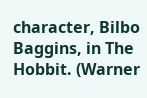character, Bilbo Baggins, in The Hobbit. (Warner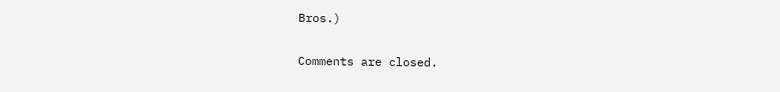Bros.)

Comments are closed.